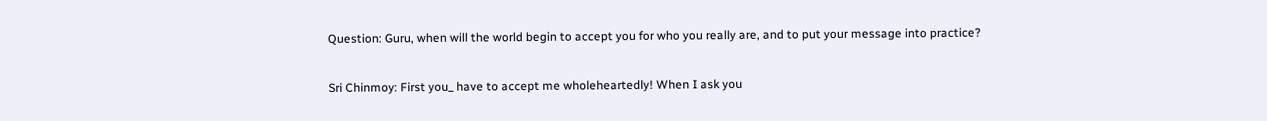Question: Guru, when will the world begin to accept you for who you really are, and to put your message into practice?

Sri Chinmoy: First you_ have to accept me wholeheartedly! When I ask you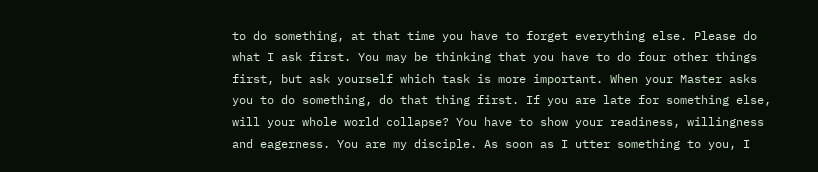to do something, at that time you have to forget everything else. Please do what I ask first. You may be thinking that you have to do four other things first, but ask yourself which task is more important. When your Master asks you to do something, do that thing first. If you are late for something else, will your whole world collapse? You have to show your readiness, willingness and eagerness. You are my disciple. As soon as I utter something to you, I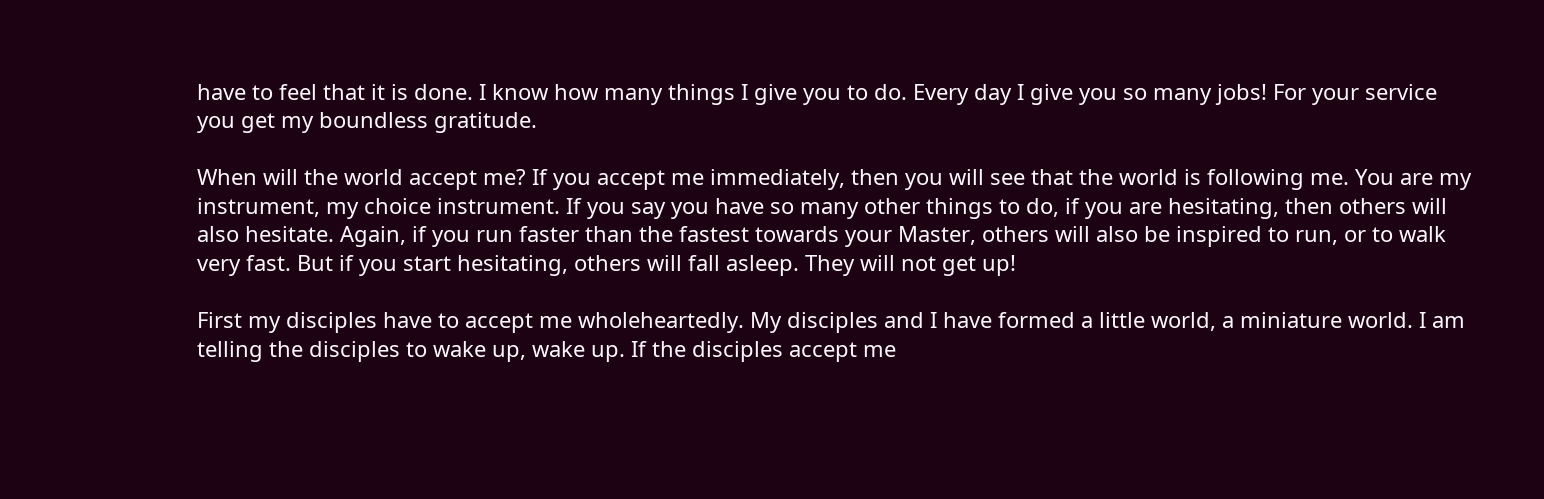have to feel that it is done. I know how many things I give you to do. Every day I give you so many jobs! For your service you get my boundless gratitude.

When will the world accept me? If you accept me immediately, then you will see that the world is following me. You are my instrument, my choice instrument. If you say you have so many other things to do, if you are hesitating, then others will also hesitate. Again, if you run faster than the fastest towards your Master, others will also be inspired to run, or to walk very fast. But if you start hesitating, others will fall asleep. They will not get up!

First my disciples have to accept me wholeheartedly. My disciples and I have formed a little world, a miniature world. I am telling the disciples to wake up, wake up. If the disciples accept me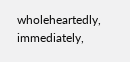wholeheartedly, immediately,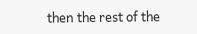then the rest of the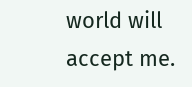world will accept me.